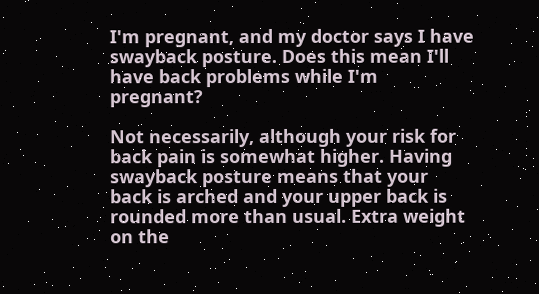I'm pregnant, and my doctor says I have swayback posture. Does this mean I'll have back problems while I'm pregnant?

Not necessarily, although your risk for back pain is somewhat higher. Having swayback posture means that your back is arched and your upper back is rounded more than usual. Extra weight on the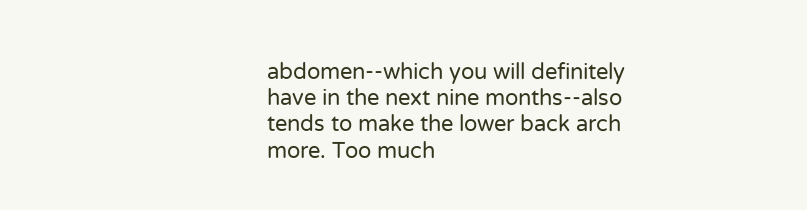abdomen--which you will definitely have in the next nine months--also tends to make the lower back arch more. Too much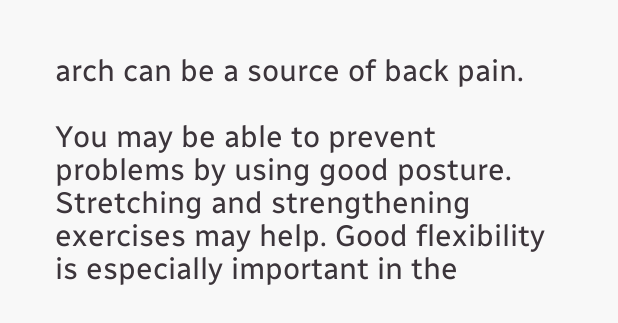arch can be a source of back pain.

You may be able to prevent problems by using good posture. Stretching and strengthening exercises may help. Good flexibility is especially important in the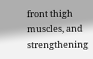front thigh muscles, and strengthening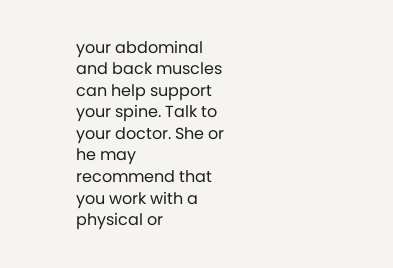your abdominal and back muscles can help support your spine. Talk to your doctor. She or he may recommend that you work with a physical or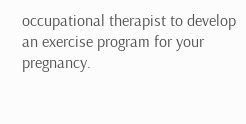occupational therapist to develop an exercise program for your pregnancy.